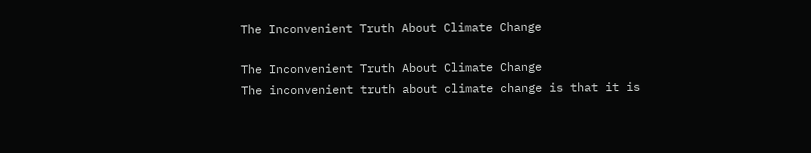The Inconvenient Truth About Climate Change

The Inconvenient Truth About Climate Change
The inconvenient truth about climate change is that it is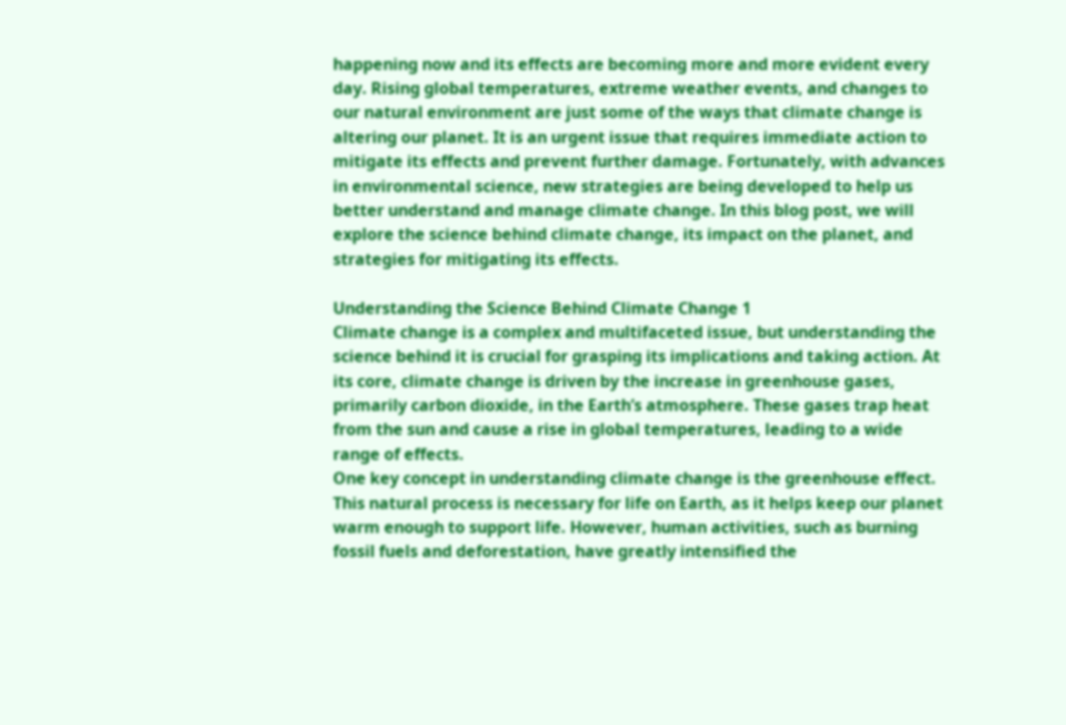happening now and its effects are becoming more and more evident every day. Rising global temperatures, extreme weather events, and changes to our natural environment are just some of the ways that climate change is altering our planet. It is an urgent issue that requires immediate action to mitigate its effects and prevent further damage. Fortunately, with advances in environmental science, new strategies are being developed to help us better understand and manage climate change. In this blog post, we will explore the science behind climate change, its impact on the planet, and strategies for mitigating its effects.

Understanding the Science Behind Climate Change 1
Climate change is a complex and multifaceted issue, but understanding the science behind it is crucial for grasping its implications and taking action. At its core, climate change is driven by the increase in greenhouse gases, primarily carbon dioxide, in the Earth’s atmosphere. These gases trap heat from the sun and cause a rise in global temperatures, leading to a wide range of effects.
One key concept in understanding climate change is the greenhouse effect. This natural process is necessary for life on Earth, as it helps keep our planet warm enough to support life. However, human activities, such as burning fossil fuels and deforestation, have greatly intensified the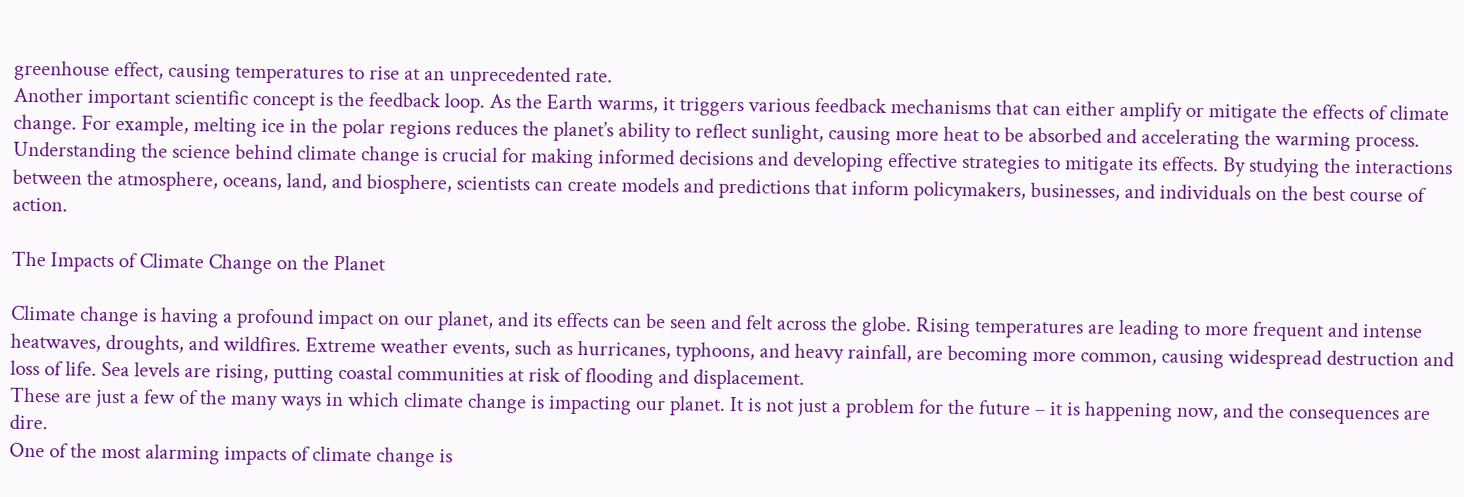greenhouse effect, causing temperatures to rise at an unprecedented rate.
Another important scientific concept is the feedback loop. As the Earth warms, it triggers various feedback mechanisms that can either amplify or mitigate the effects of climate change. For example, melting ice in the polar regions reduces the planet’s ability to reflect sunlight, causing more heat to be absorbed and accelerating the warming process.
Understanding the science behind climate change is crucial for making informed decisions and developing effective strategies to mitigate its effects. By studying the interactions between the atmosphere, oceans, land, and biosphere, scientists can create models and predictions that inform policymakers, businesses, and individuals on the best course of action.

The Impacts of Climate Change on the Planet

Climate change is having a profound impact on our planet, and its effects can be seen and felt across the globe. Rising temperatures are leading to more frequent and intense heatwaves, droughts, and wildfires. Extreme weather events, such as hurricanes, typhoons, and heavy rainfall, are becoming more common, causing widespread destruction and loss of life. Sea levels are rising, putting coastal communities at risk of flooding and displacement.
These are just a few of the many ways in which climate change is impacting our planet. It is not just a problem for the future – it is happening now, and the consequences are dire.
One of the most alarming impacts of climate change is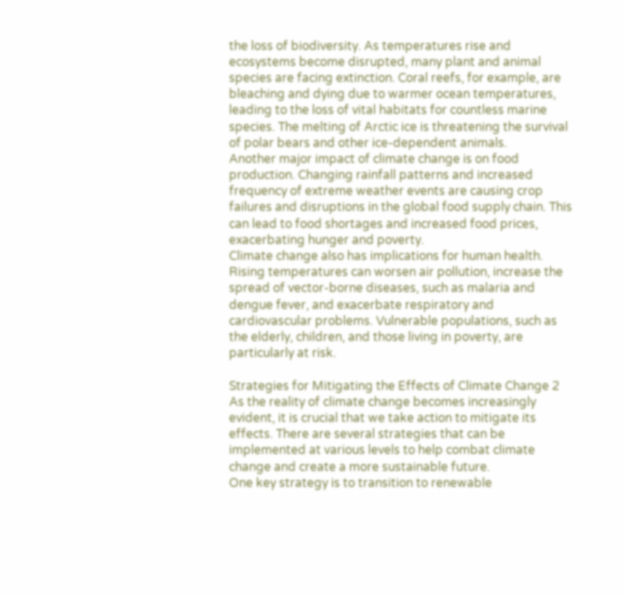the loss of biodiversity. As temperatures rise and ecosystems become disrupted, many plant and animal species are facing extinction. Coral reefs, for example, are bleaching and dying due to warmer ocean temperatures, leading to the loss of vital habitats for countless marine species. The melting of Arctic ice is threatening the survival of polar bears and other ice-dependent animals.
Another major impact of climate change is on food production. Changing rainfall patterns and increased frequency of extreme weather events are causing crop failures and disruptions in the global food supply chain. This can lead to food shortages and increased food prices, exacerbating hunger and poverty.
Climate change also has implications for human health. Rising temperatures can worsen air pollution, increase the spread of vector-borne diseases, such as malaria and dengue fever, and exacerbate respiratory and cardiovascular problems. Vulnerable populations, such as the elderly, children, and those living in poverty, are particularly at risk.

Strategies for Mitigating the Effects of Climate Change 2
As the reality of climate change becomes increasingly evident, it is crucial that we take action to mitigate its effects. There are several strategies that can be implemented at various levels to help combat climate change and create a more sustainable future.
One key strategy is to transition to renewable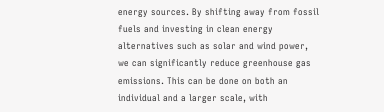energy sources. By shifting away from fossil fuels and investing in clean energy alternatives such as solar and wind power, we can significantly reduce greenhouse gas emissions. This can be done on both an individual and a larger scale, with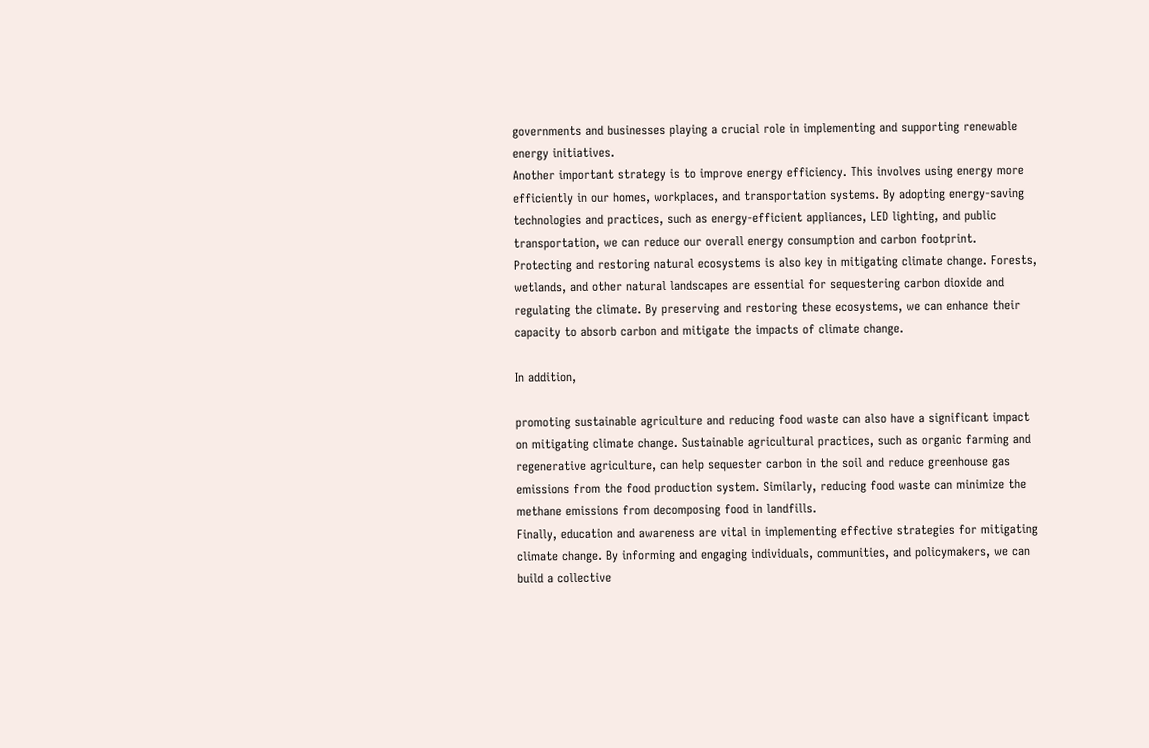governments and businesses playing a crucial role in implementing and supporting renewable energy initiatives.
Another important strategy is to improve energy efficiency. This involves using energy more efficiently in our homes, workplaces, and transportation systems. By adopting energy-saving technologies and practices, such as energy-efficient appliances, LED lighting, and public transportation, we can reduce our overall energy consumption and carbon footprint.
Protecting and restoring natural ecosystems is also key in mitigating climate change. Forests, wetlands, and other natural landscapes are essential for sequestering carbon dioxide and regulating the climate. By preserving and restoring these ecosystems, we can enhance their capacity to absorb carbon and mitigate the impacts of climate change.

In addition,

promoting sustainable agriculture and reducing food waste can also have a significant impact on mitigating climate change. Sustainable agricultural practices, such as organic farming and regenerative agriculture, can help sequester carbon in the soil and reduce greenhouse gas emissions from the food production system. Similarly, reducing food waste can minimize the methane emissions from decomposing food in landfills.
Finally, education and awareness are vital in implementing effective strategies for mitigating climate change. By informing and engaging individuals, communities, and policymakers, we can build a collective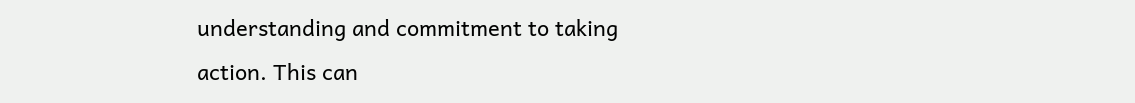understanding and commitment to taking action. This can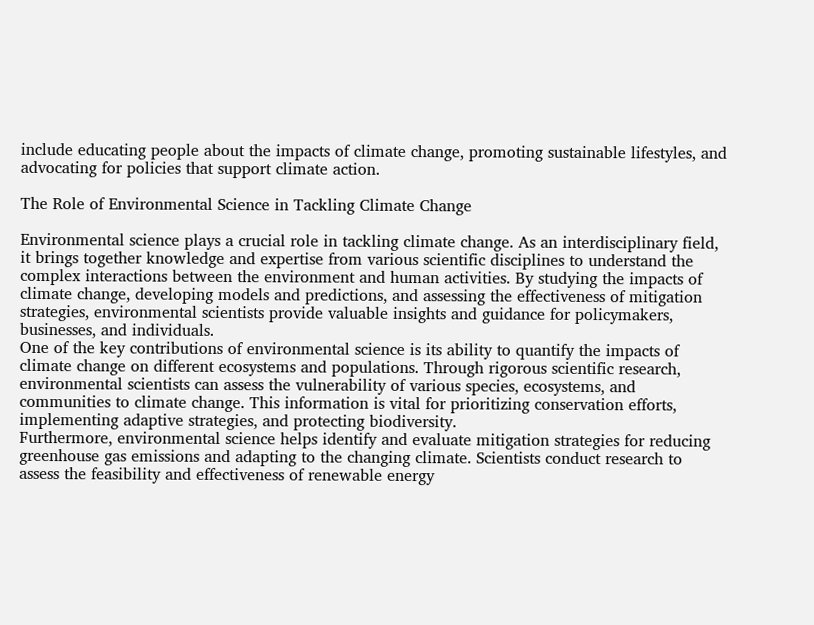include educating people about the impacts of climate change, promoting sustainable lifestyles, and advocating for policies that support climate action.

The Role of Environmental Science in Tackling Climate Change

Environmental science plays a crucial role in tackling climate change. As an interdisciplinary field, it brings together knowledge and expertise from various scientific disciplines to understand the complex interactions between the environment and human activities. By studying the impacts of climate change, developing models and predictions, and assessing the effectiveness of mitigation strategies, environmental scientists provide valuable insights and guidance for policymakers, businesses, and individuals.
One of the key contributions of environmental science is its ability to quantify the impacts of climate change on different ecosystems and populations. Through rigorous scientific research, environmental scientists can assess the vulnerability of various species, ecosystems, and communities to climate change. This information is vital for prioritizing conservation efforts, implementing adaptive strategies, and protecting biodiversity.
Furthermore, environmental science helps identify and evaluate mitigation strategies for reducing greenhouse gas emissions and adapting to the changing climate. Scientists conduct research to assess the feasibility and effectiveness of renewable energy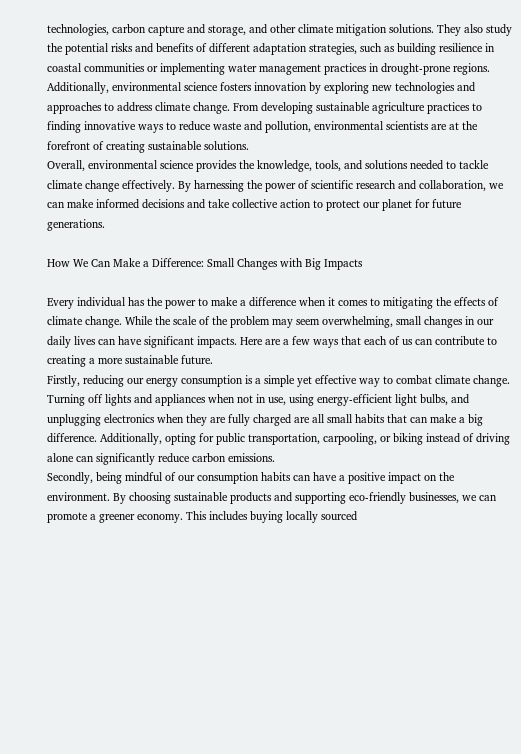technologies, carbon capture and storage, and other climate mitigation solutions. They also study the potential risks and benefits of different adaptation strategies, such as building resilience in coastal communities or implementing water management practices in drought-prone regions.
Additionally, environmental science fosters innovation by exploring new technologies and approaches to address climate change. From developing sustainable agriculture practices to finding innovative ways to reduce waste and pollution, environmental scientists are at the forefront of creating sustainable solutions.
Overall, environmental science provides the knowledge, tools, and solutions needed to tackle climate change effectively. By harnessing the power of scientific research and collaboration, we can make informed decisions and take collective action to protect our planet for future generations.

How We Can Make a Difference: Small Changes with Big Impacts

Every individual has the power to make a difference when it comes to mitigating the effects of climate change. While the scale of the problem may seem overwhelming, small changes in our daily lives can have significant impacts. Here are a few ways that each of us can contribute to creating a more sustainable future.
Firstly, reducing our energy consumption is a simple yet effective way to combat climate change. Turning off lights and appliances when not in use, using energy-efficient light bulbs, and unplugging electronics when they are fully charged are all small habits that can make a big difference. Additionally, opting for public transportation, carpooling, or biking instead of driving alone can significantly reduce carbon emissions.
Secondly, being mindful of our consumption habits can have a positive impact on the environment. By choosing sustainable products and supporting eco-friendly businesses, we can promote a greener economy. This includes buying locally sourced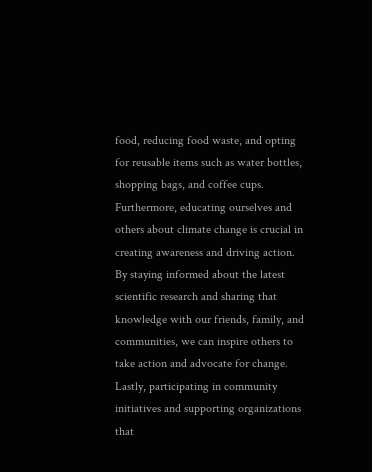food, reducing food waste, and opting for reusable items such as water bottles, shopping bags, and coffee cups.
Furthermore, educating ourselves and others about climate change is crucial in creating awareness and driving action. By staying informed about the latest scientific research and sharing that knowledge with our friends, family, and communities, we can inspire others to take action and advocate for change.
Lastly, participating in community initiatives and supporting organizations that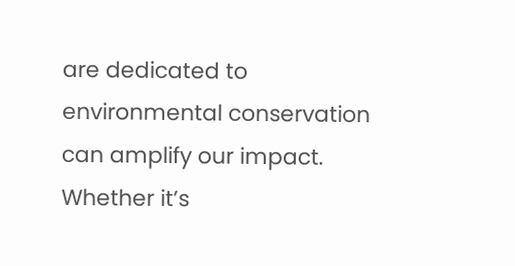are dedicated to environmental conservation can amplify our impact. Whether it’s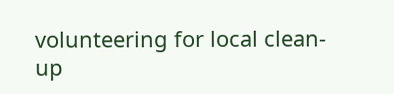volunteering for local clean-up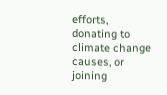efforts, donating to climate change causes, or joining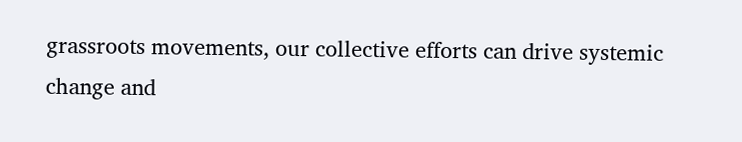grassroots movements, our collective efforts can drive systemic change and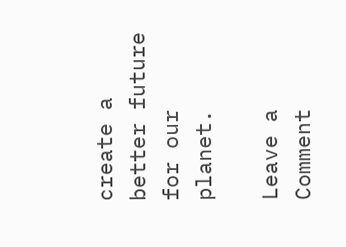create a better future for our planet.

Leave a Comment